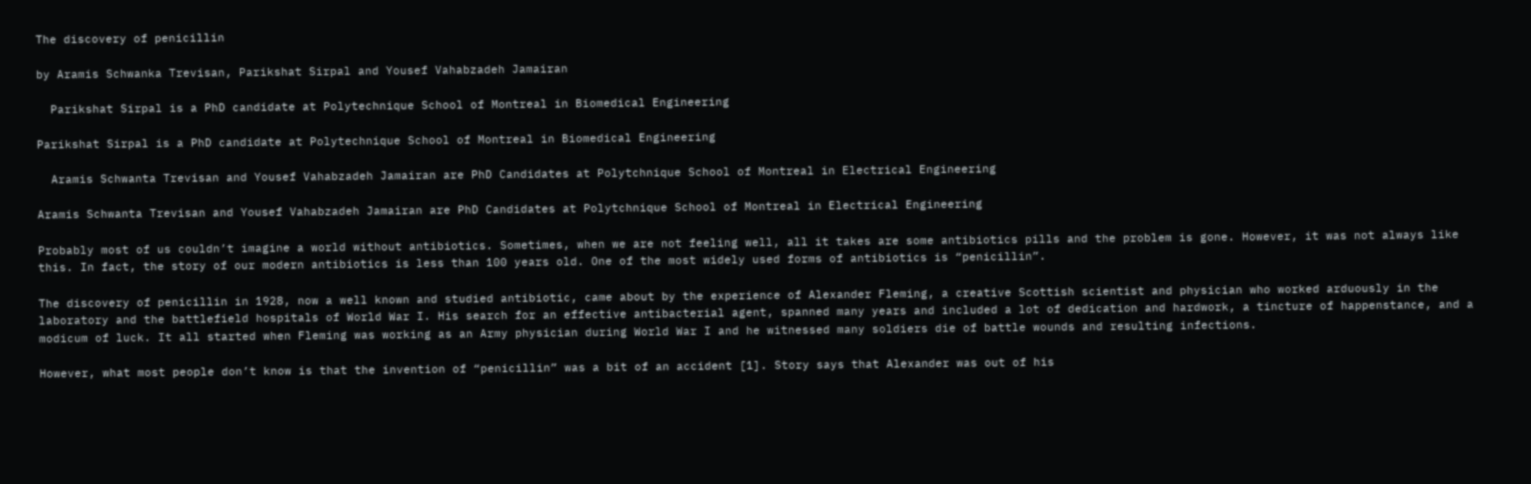The discovery of penicillin

by Aramis Schwanka Trevisan, Parikshat Sirpal and Yousef Vahabzadeh Jamairan

  Parikshat Sirpal is a PhD candidate at Polytechnique School of Montreal in Biomedical Engineering

Parikshat Sirpal is a PhD candidate at Polytechnique School of Montreal in Biomedical Engineering

  Aramis Schwanta Trevisan and Yousef Vahabzadeh Jamairan are PhD Candidates at Polytchnique School of Montreal in Electrical Engineering

Aramis Schwanta Trevisan and Yousef Vahabzadeh Jamairan are PhD Candidates at Polytchnique School of Montreal in Electrical Engineering

Probably most of us couldn’t imagine a world without antibiotics. Sometimes, when we are not feeling well, all it takes are some antibiotics pills and the problem is gone. However, it was not always like this. In fact, the story of our modern antibiotics is less than 100 years old. One of the most widely used forms of antibiotics is “penicillin”.

The discovery of penicillin in 1928, now a well known and studied antibiotic, came about by the experience of Alexander Fleming, a creative Scottish scientist and physician who worked arduously in the laboratory and the battlefield hospitals of World War I. His search for an effective antibacterial agent, spanned many years and included a lot of dedication and hardwork, a tincture of happenstance, and a modicum of luck. It all started when Fleming was working as an Army physician during World War I and he witnessed many soldiers die of battle wounds and resulting infections.

However, what most people don’t know is that the invention of “penicillin” was a bit of an accident [1]. Story says that Alexander was out of his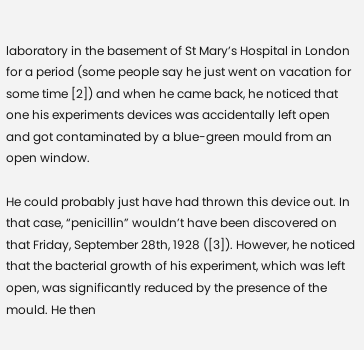laboratory in the basement of St Mary’s Hospital in London for a period (some people say he just went on vacation for some time [2]) and when he came back, he noticed that one his experiments devices was accidentally left open and got contaminated by a blue-green mould from an open window.

He could probably just have had thrown this device out. In that case, “penicillin” wouldn’t have been discovered on that Friday, September 28th, 1928 ([3]). However, he noticed that the bacterial growth of his experiment, which was left open, was significantly reduced by the presence of the mould. He then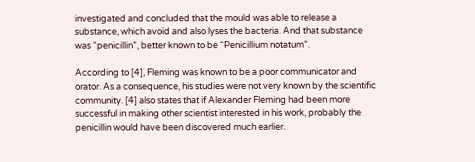investigated and concluded that the mould was able to release a substance, which avoid and also lyses the bacteria. And that substance was “penicillin”, better known to be “Penicillium notatum”.

According to [4], Fleming was known to be a poor communicator and orator. As a consequence, his studies were not very known by the scientific community. [4] also states that if Alexander Fleming had been more successful in making other scientist interested in his work, probably the penicillin would have been discovered much earlier.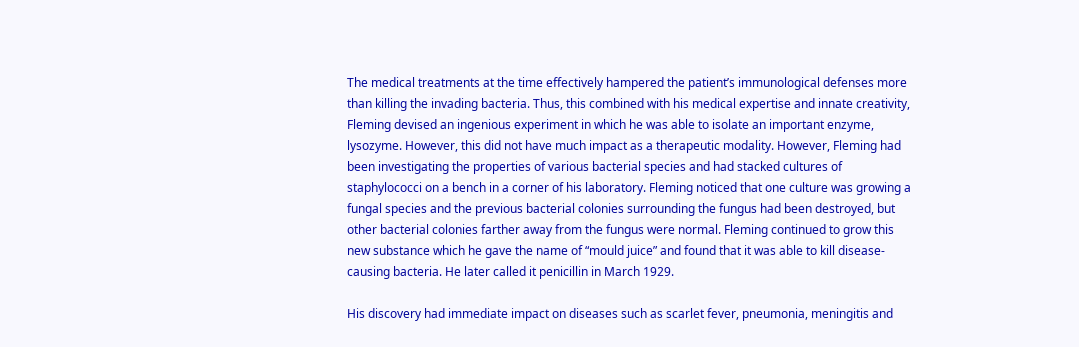The medical treatments at the time effectively hampered the patient’s immunological defenses more than killing the invading bacteria. Thus, this combined with his medical expertise and innate creativity, Fleming devised an ingenious experiment in which he was able to isolate an important enzyme, lysozyme. However, this did not have much impact as a therapeutic modality. However, Fleming had been investigating the properties of various bacterial species and had stacked cultures of staphylococci on a bench in a corner of his laboratory. Fleming noticed that one culture was growing a fungal species and the previous bacterial colonies surrounding the fungus had been destroyed, but other bacterial colonies farther away from the fungus were normal. Fleming continued to grow this new substance which he gave the name of “mould juice” and found that it was able to kill disease-causing bacteria. He later called it penicillin in March 1929.

His discovery had immediate impact on diseases such as scarlet fever, pneumonia, meningitis and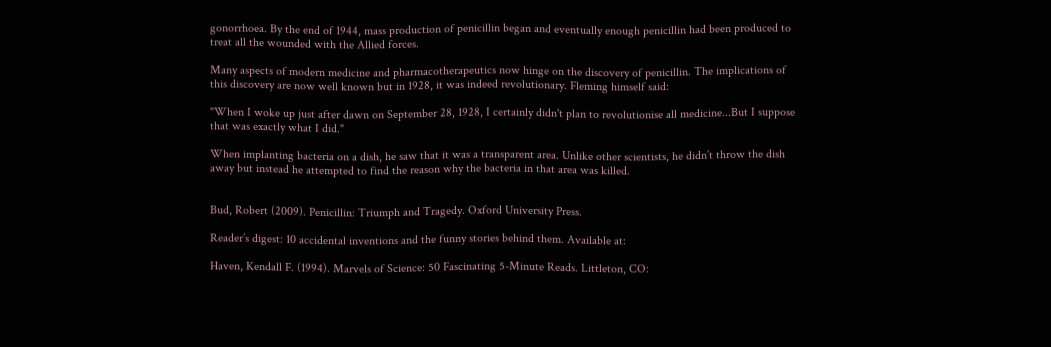gonorrhoea. By the end of 1944, mass production of penicillin began and eventually enough penicillin had been produced to treat all the wounded with the Allied forces.

Many aspects of modern medicine and pharmacotherapeutics now hinge on the discovery of penicillin. The implications of this discovery are now well known but in 1928, it was indeed revolutionary. Fleming himself said:

"When I woke up just after dawn on September 28, 1928, I certainly didn't plan to revolutionise all medicine...But I suppose that was exactly what I did."

When implanting bacteria on a dish, he saw that it was a transparent area. Unlike other scientists, he didn’t throw the dish away but instead he attempted to find the reason why the bacteria in that area was killed.


Bud, Robert (2009). Penicillin: Triumph and Tragedy. Oxford University Press.

Reader’s digest: 10 accidental inventions and the funny stories behind them. Available at:

Haven, Kendall F. (1994). Marvels of Science: 50 Fascinating 5-Minute Reads. Littleton, CO: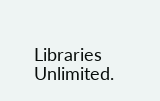Libraries Unlimited.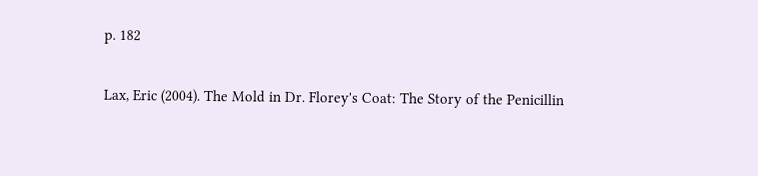p. 182

Lax, Eric (2004). The Mold in Dr. Florey's Coat: The Story of the Penicillin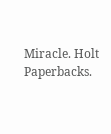Miracle. Holt Paperbacks.